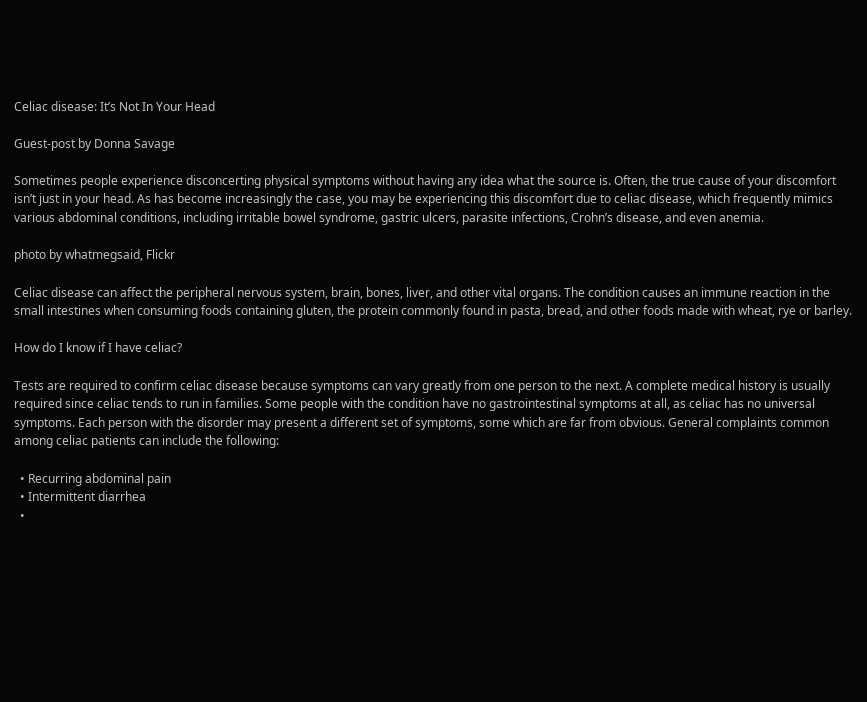Celiac disease: It’s Not In Your Head

Guest-post by Donna Savage

Sometimes people experience disconcerting physical symptoms without having any idea what the source is. Often, the true cause of your discomfort isn’t just in your head. As has become increasingly the case, you may be experiencing this discomfort due to celiac disease, which frequently mimics various abdominal conditions, including irritable bowel syndrome, gastric ulcers, parasite infections, Crohn’s disease, and even anemia.

photo by whatmegsaid, Flickr

Celiac disease can affect the peripheral nervous system, brain, bones, liver, and other vital organs. The condition causes an immune reaction in the small intestines when consuming foods containing gluten, the protein commonly found in pasta, bread, and other foods made with wheat, rye or barley.

How do I know if I have celiac?

Tests are required to confirm celiac disease because symptoms can vary greatly from one person to the next. A complete medical history is usually required since celiac tends to run in families. Some people with the condition have no gastrointestinal symptoms at all, as celiac has no universal symptoms. Each person with the disorder may present a different set of symptoms, some which are far from obvious. General complaints common among celiac patients can include the following:

  • Recurring abdominal pain
  • Intermittent diarrhea
  •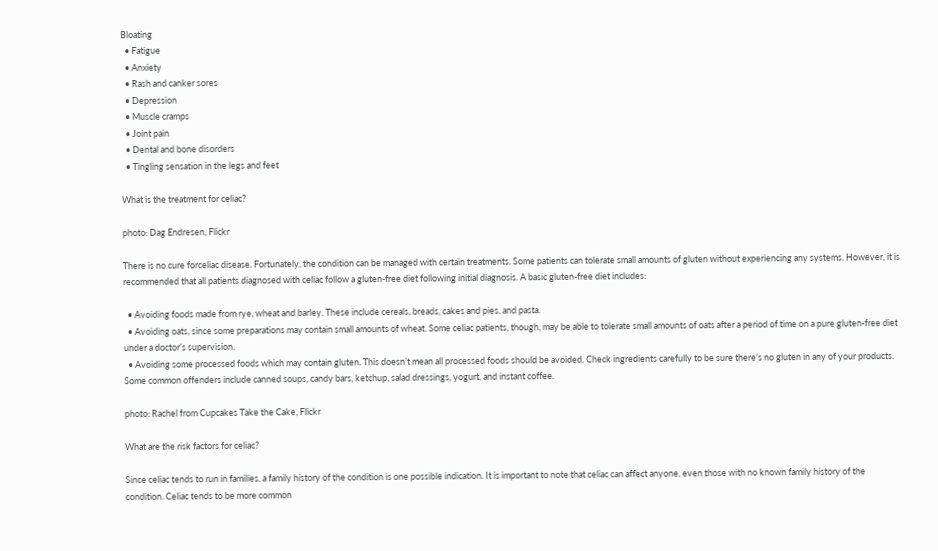Bloating
  • Fatigue
  • Anxiety
  • Rash and canker sores
  • Depression
  • Muscle cramps
  • Joint pain
  • Dental and bone disorders
  • Tingling sensation in the legs and feet

What is the treatment for celiac?

photo: Dag Endresen, Flickr

There is no cure forceliac disease. Fortunately, the condition can be managed with certain treatments. Some patients can tolerate small amounts of gluten without experiencing any systems. However, it is recommended that all patients diagnosed with celiac follow a gluten-free diet following initial diagnosis. A basic gluten-free diet includes:

  • Avoiding foods made from rye, wheat and barley. These include cereals, breads, cakes and pies, and pasta.
  • Avoiding oats, since some preparations may contain small amounts of wheat. Some celiac patients, though, may be able to tolerate small amounts of oats after a period of time on a pure gluten-free diet under a doctor’s supervision.
  • Avoiding some processed foods which may contain gluten. This doesn’t mean all processed foods should be avoided. Check ingredients carefully to be sure there’s no gluten in any of your products. Some common offenders include canned soups, candy bars, ketchup, salad dressings, yogurt, and instant coffee.

photo: Rachel from Cupcakes Take the Cake, Flickr

What are the risk factors for celiac?

Since celiac tends to run in families, a family history of the condition is one possible indication. It is important to note that celiac can affect anyone, even those with no known family history of the condition. Celiac tends to be more common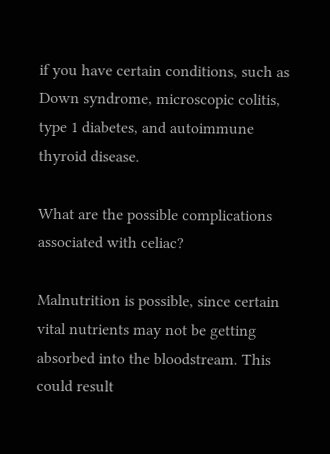if you have certain conditions, such as Down syndrome, microscopic colitis, type 1 diabetes, and autoimmune thyroid disease.

What are the possible complications associated with celiac?

Malnutrition is possible, since certain vital nutrients may not be getting absorbed into the bloodstream. This could result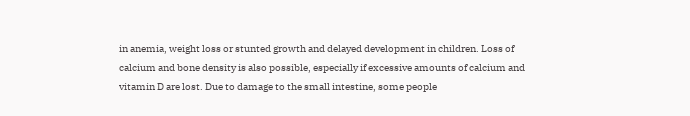in anemia, weight loss or stunted growth and delayed development in children. Loss of calcium and bone density is also possible, especially if excessive amounts of calcium and vitamin D are lost. Due to damage to the small intestine, some people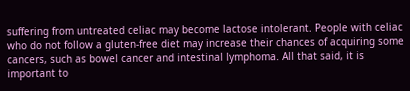suffering from untreated celiac may become lactose intolerant. People with celiac who do not follow a gluten-free diet may increase their chances of acquiring some cancers, such as bowel cancer and intestinal lymphoma. All that said, it is important to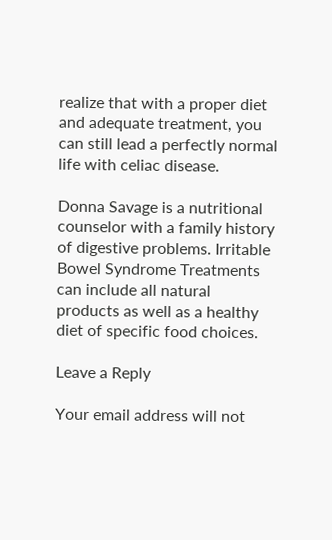realize that with a proper diet and adequate treatment, you can still lead a perfectly normal life with celiac disease.

Donna Savage is a nutritional counselor with a family history of digestive problems. Irritable Bowel Syndrome Treatments can include all natural products as well as a healthy diet of specific food choices.

Leave a Reply

Your email address will not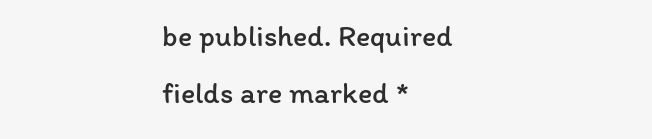be published. Required fields are marked *